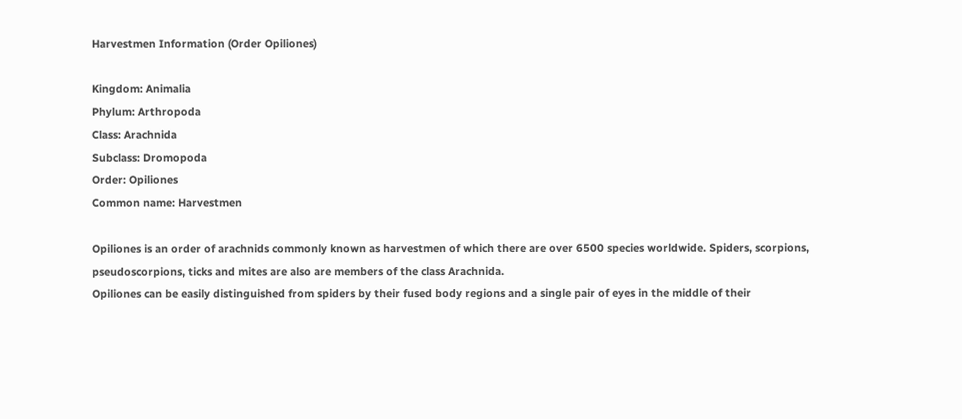Harvestmen Information (Order Opiliones)

Kingdom: Animalia
Phylum: Arthropoda
Class: Arachnida
Subclass: Dromopoda
Order: Opiliones
Common name: Harvestmen

Opiliones is an order of arachnids commonly known as harvestmen of which there are over 6500 species worldwide. Spiders, scorpions, pseudoscorpions, ticks and mites are also are members of the class Arachnida.
Opiliones can be easily distinguished from spiders by their fused body regions and a single pair of eyes in the middle of their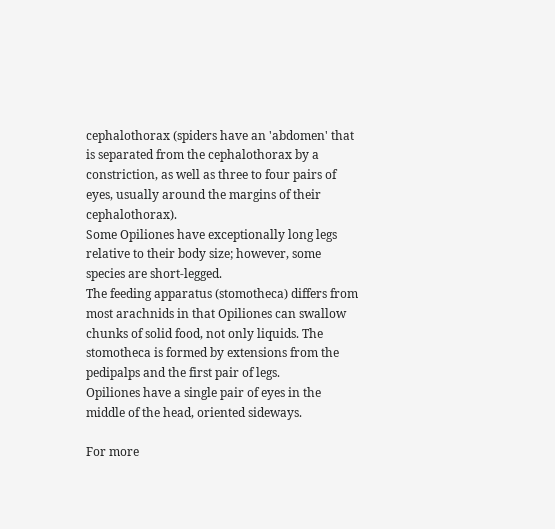cephalothorax (spiders have an 'abdomen' that is separated from the cephalothorax by a constriction, as well as three to four pairs of eyes, usually around the margins of their cephalothorax).
Some Opiliones have exceptionally long legs relative to their body size; however, some species are short-legged.
The feeding apparatus (stomotheca) differs from most arachnids in that Opiliones can swallow chunks of solid food, not only liquids. The stomotheca is formed by extensions from the pedipalps and the first pair of legs.
Opiliones have a single pair of eyes in the middle of the head, oriented sideways.

For more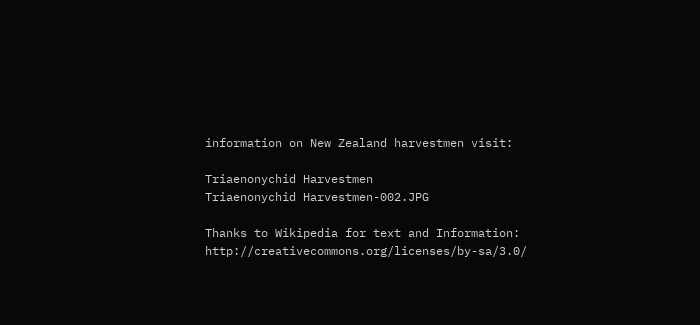information on New Zealand harvestmen visit:

Triaenonychid Harvestmen
Triaenonychid Harvestmen-002.JPG

Thanks to Wikipedia for text and Information:  http://creativecommons.org/licenses/by-sa/3.0/